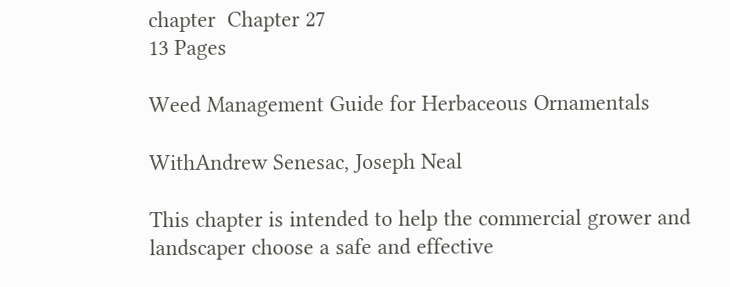chapter  Chapter 27
13 Pages

Weed Management Guide for Herbaceous Ornamentals

WithAndrew Senesac, Joseph Neal

This chapter is intended to help the commercial grower and landscaper choose a safe and effective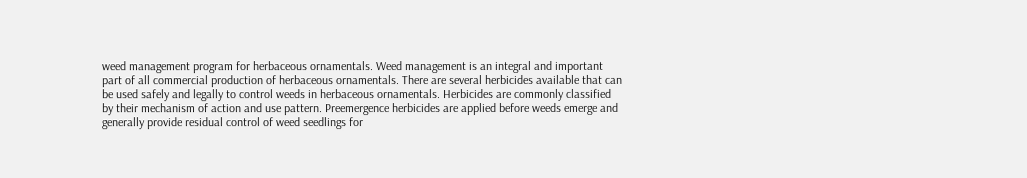weed management program for herbaceous ornamentals. Weed management is an integral and important part of all commercial production of herbaceous ornamentals. There are several herbicides available that can be used safely and legally to control weeds in herbaceous ornamentals. Herbicides are commonly classified by their mechanism of action and use pattern. Preemergence herbicides are applied before weeds emerge and generally provide residual control of weed seedlings for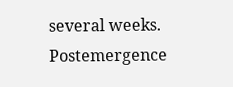several weeks. Postemergence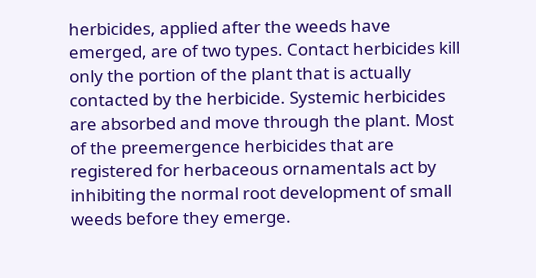herbicides, applied after the weeds have emerged, are of two types. Contact herbicides kill only the portion of the plant that is actually contacted by the herbicide. Systemic herbicides are absorbed and move through the plant. Most of the preemergence herbicides that are registered for herbaceous ornamentals act by inhibiting the normal root development of small weeds before they emerge.